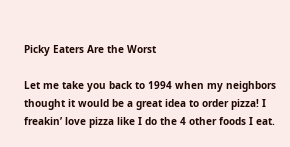Picky Eaters Are the Worst

Let me take you back to 1994 when my neighbors thought it would be a great idea to order pizza! I freakin’ love pizza like I do the 4 other foods I eat.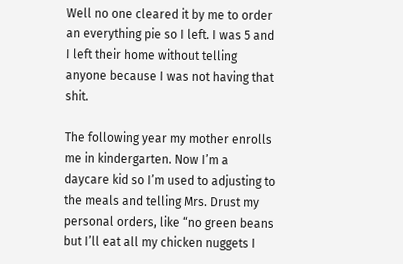Well no one cleared it by me to order an everything pie so I left. I was 5 and I left their home without telling anyone because I was not having that shit.

The following year my mother enrolls me in kindergarten. Now I’m a daycare kid so I’m used to adjusting to the meals and telling Mrs. Drust my personal orders, like “no green beans but I’ll eat all my chicken nuggets I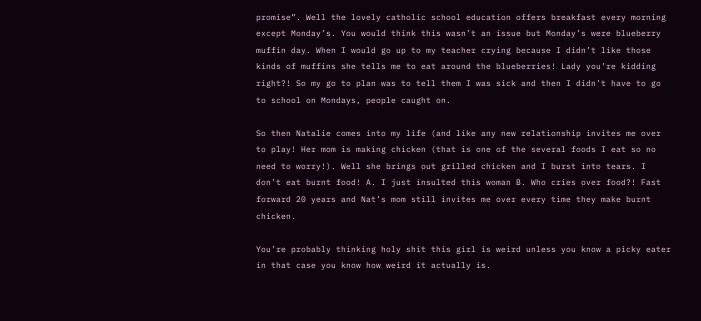promise”. Well the lovely catholic school education offers breakfast every morning except Monday’s. You would think this wasn’t an issue but Monday’s were blueberry muffin day. When I would go up to my teacher crying because I didn’t like those kinds of muffins she tells me to eat around the blueberries! Lady you’re kidding right?! So my go to plan was to tell them I was sick and then I didn’t have to go to school on Mondays, people caught on.

So then Natalie comes into my life (and like any new relationship invites me over to play! Her mom is making chicken (that is one of the several foods I eat so no need to worry!). Well she brings out grilled chicken and I burst into tears. I don’t eat burnt food! A. I just insulted this woman B. Who cries over food?! Fast forward 20 years and Nat’s mom still invites me over every time they make burnt chicken.

You’re probably thinking holy shit this girl is weird unless you know a picky eater in that case you know how weird it actually is.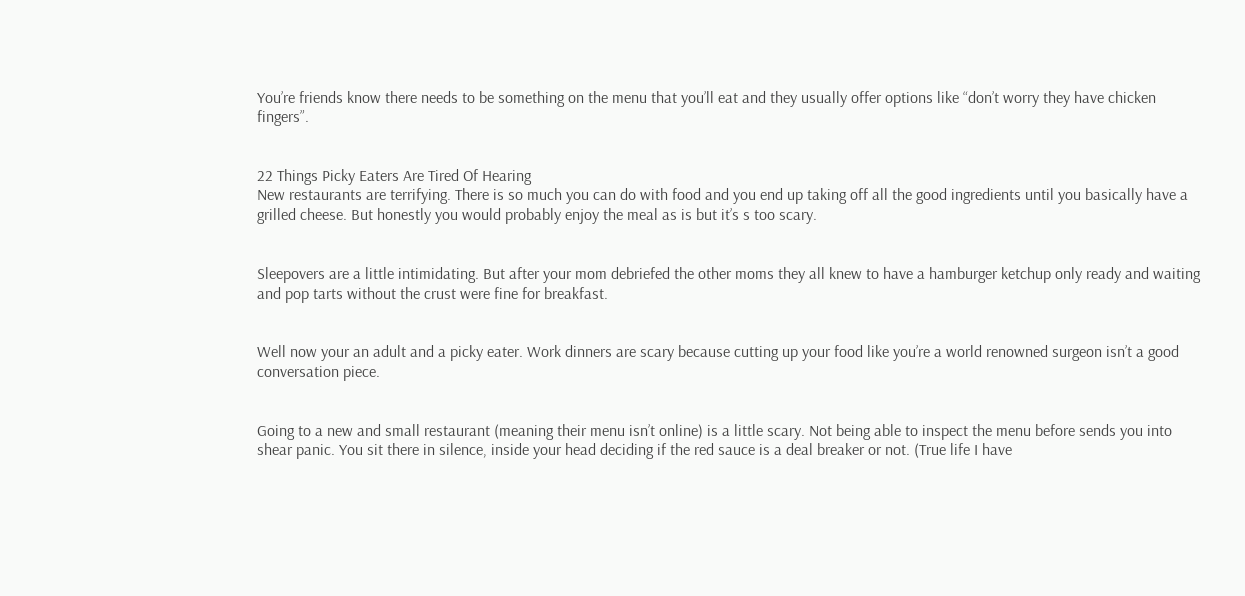You’re friends know there needs to be something on the menu that you’ll eat and they usually offer options like “don’t worry they have chicken fingers”.


22 Things Picky Eaters Are Tired Of Hearing
New restaurants are terrifying. There is so much you can do with food and you end up taking off all the good ingredients until you basically have a grilled cheese. But honestly you would probably enjoy the meal as is but it’s s too scary.


Sleepovers are a little intimidating. But after your mom debriefed the other moms they all knew to have a hamburger ketchup only ready and waiting and pop tarts without the crust were fine for breakfast.


Well now your an adult and a picky eater. Work dinners are scary because cutting up your food like you’re a world renowned surgeon isn’t a good conversation piece.


Going to a new and small restaurant (meaning their menu isn’t online) is a little scary. Not being able to inspect the menu before sends you into shear panic. You sit there in silence, inside your head deciding if the red sauce is a deal breaker or not. (True life I have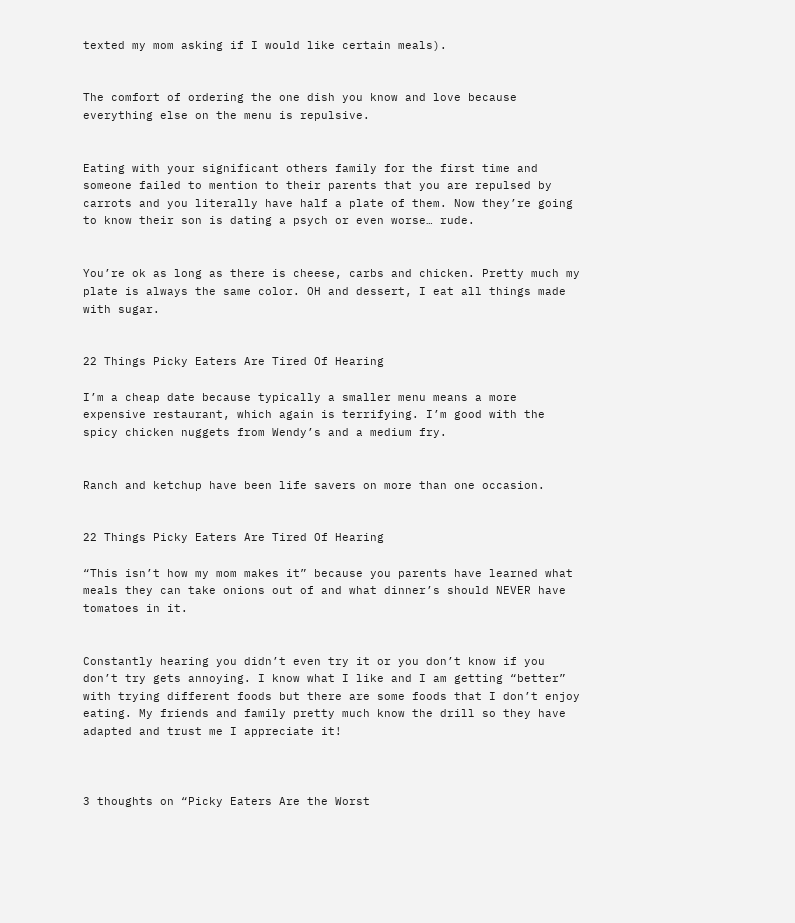texted my mom asking if I would like certain meals).


The comfort of ordering the one dish you know and love because everything else on the menu is repulsive.


Eating with your significant others family for the first time and someone failed to mention to their parents that you are repulsed by carrots and you literally have half a plate of them. Now they’re going to know their son is dating a psych or even worse… rude.


You’re ok as long as there is cheese, carbs and chicken. Pretty much my plate is always the same color. OH and dessert, I eat all things made with sugar.


22 Things Picky Eaters Are Tired Of Hearing

I’m a cheap date because typically a smaller menu means a more expensive restaurant, which again is terrifying. I’m good with the spicy chicken nuggets from Wendy’s and a medium fry.


Ranch and ketchup have been life savers on more than one occasion.


22 Things Picky Eaters Are Tired Of Hearing

“This isn’t how my mom makes it” because you parents have learned what meals they can take onions out of and what dinner’s should NEVER have tomatoes in it.


Constantly hearing you didn’t even try it or you don’t know if you don’t try gets annoying. I know what I like and I am getting “better” with trying different foods but there are some foods that I don’t enjoy eating. My friends and family pretty much know the drill so they have adapted and trust me I appreciate it!



3 thoughts on “Picky Eaters Are the Worst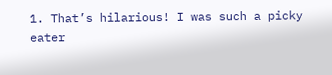1. That’s hilarious! I was such a picky eater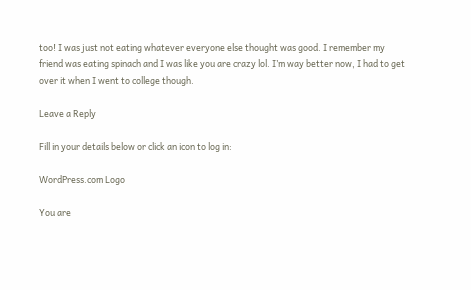too! I was just not eating whatever everyone else thought was good. I remember my friend was eating spinach and I was like you are crazy lol. I’m way better now, I had to get over it when I went to college though.

Leave a Reply

Fill in your details below or click an icon to log in:

WordPress.com Logo

You are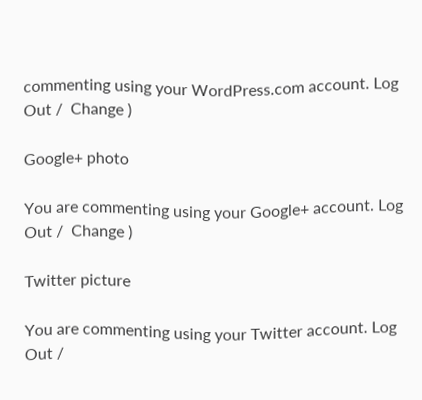commenting using your WordPress.com account. Log Out /  Change )

Google+ photo

You are commenting using your Google+ account. Log Out /  Change )

Twitter picture

You are commenting using your Twitter account. Log Out /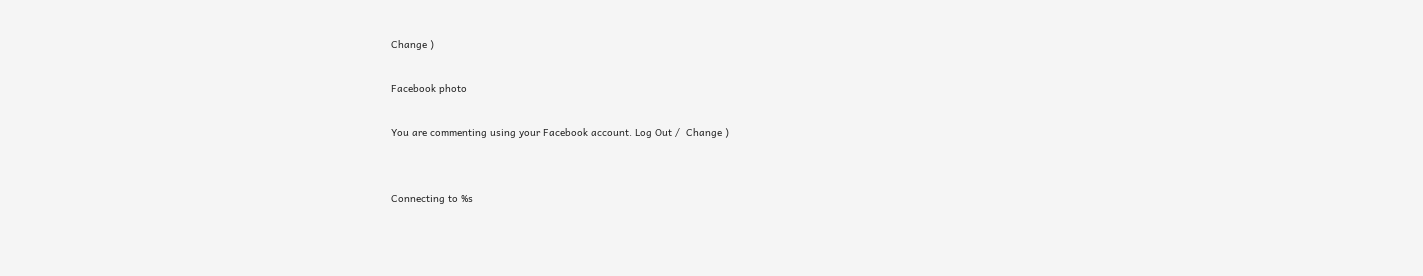Change )

Facebook photo

You are commenting using your Facebook account. Log Out /  Change )


Connecting to %s